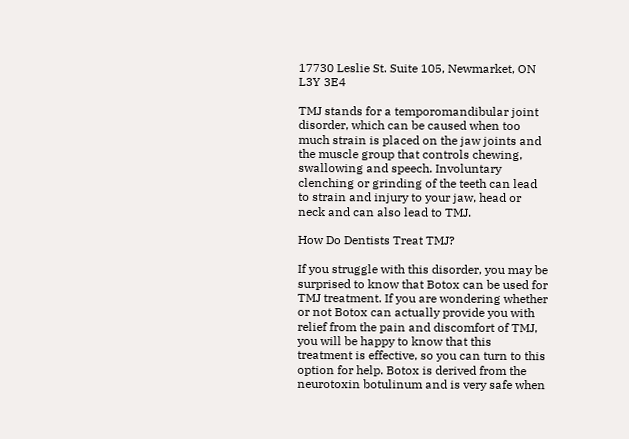17730 Leslie St. Suite 105, Newmarket, ON L3Y 3E4

TMJ stands for a temporomandibular joint disorder, which can be caused when too much strain is placed on the jaw joints and the muscle group that controls chewing, swallowing and speech. Involuntary clenching or grinding of the teeth can lead to strain and injury to your jaw, head or neck and can also lead to TMJ.

How Do Dentists Treat TMJ?

If you struggle with this disorder, you may be surprised to know that Botox can be used for TMJ treatment. If you are wondering whether or not Botox can actually provide you with relief from the pain and discomfort of TMJ, you will be happy to know that this treatment is effective, so you can turn to this option for help. Botox is derived from the neurotoxin botulinum and is very safe when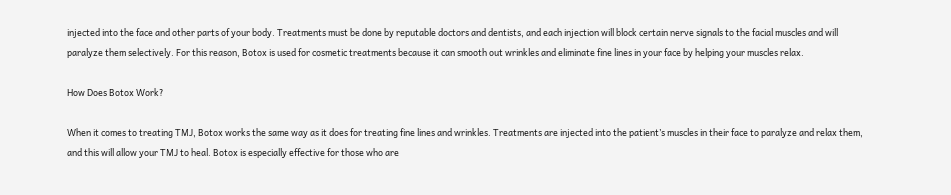injected into the face and other parts of your body. Treatments must be done by reputable doctors and dentists, and each injection will block certain nerve signals to the facial muscles and will paralyze them selectively. For this reason, Botox is used for cosmetic treatments because it can smooth out wrinkles and eliminate fine lines in your face by helping your muscles relax.

How Does Botox Work?

When it comes to treating TMJ, Botox works the same way as it does for treating fine lines and wrinkles. Treatments are injected into the patient’s muscles in their face to paralyze and relax them, and this will allow your TMJ to heal. Botox is especially effective for those who are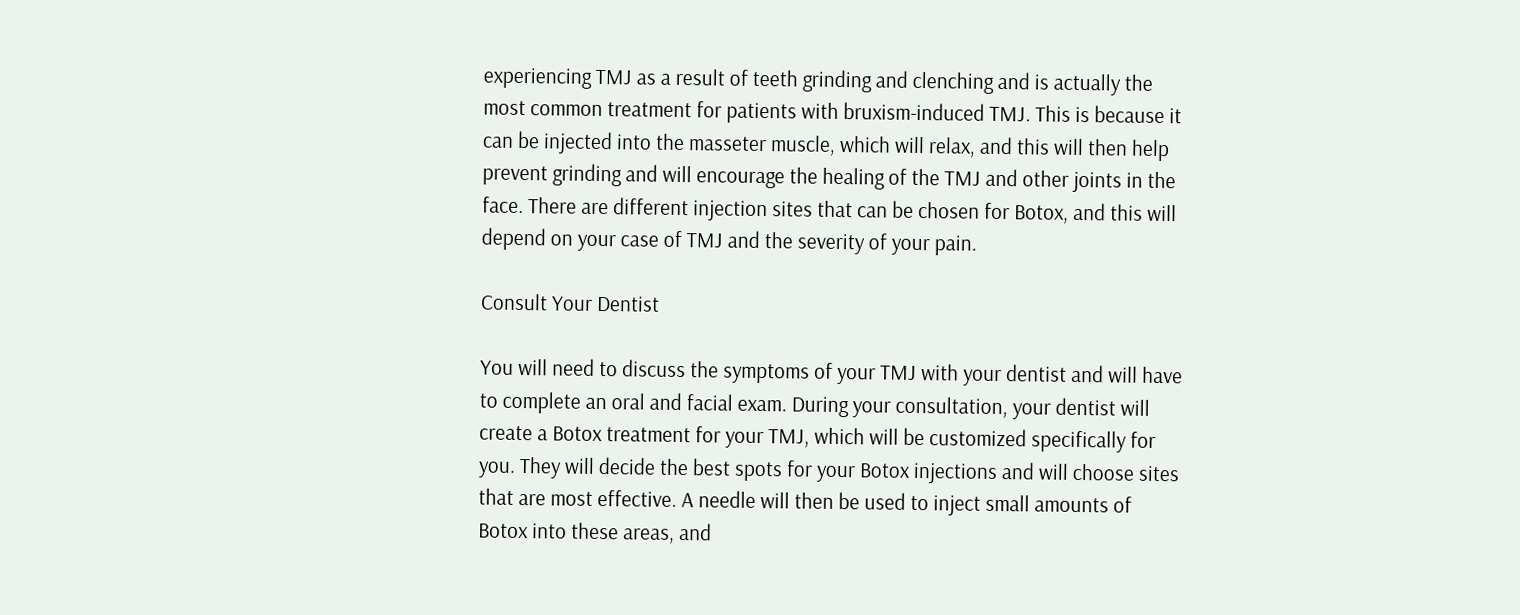experiencing TMJ as a result of teeth grinding and clenching and is actually the most common treatment for patients with bruxism-induced TMJ. This is because it can be injected into the masseter muscle, which will relax, and this will then help prevent grinding and will encourage the healing of the TMJ and other joints in the face. There are different injection sites that can be chosen for Botox, and this will depend on your case of TMJ and the severity of your pain.

Consult Your Dentist

You will need to discuss the symptoms of your TMJ with your dentist and will have to complete an oral and facial exam. During your consultation, your dentist will create a Botox treatment for your TMJ, which will be customized specifically for you. They will decide the best spots for your Botox injections and will choose sites that are most effective. A needle will then be used to inject small amounts of Botox into these areas, and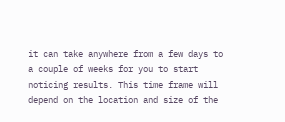it can take anywhere from a few days to a couple of weeks for you to start noticing results. This time frame will depend on the location and size of the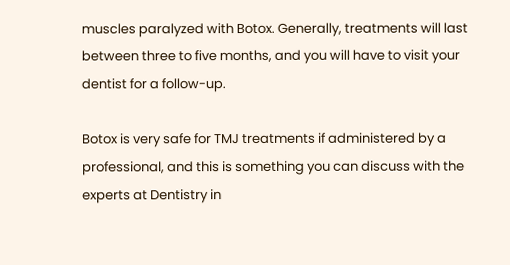muscles paralyzed with Botox. Generally, treatments will last between three to five months, and you will have to visit your dentist for a follow-up.

Botox is very safe for TMJ treatments if administered by a professional, and this is something you can discuss with the experts at Dentistry in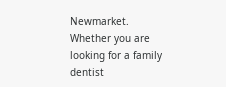Newmarket. Whether you are looking for a family dentist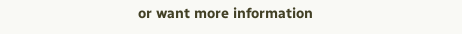or want more information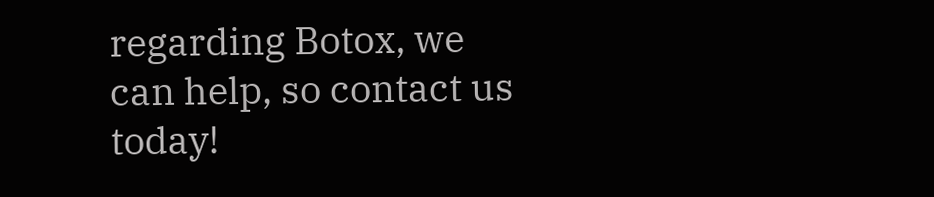regarding Botox, we can help, so contact us today!